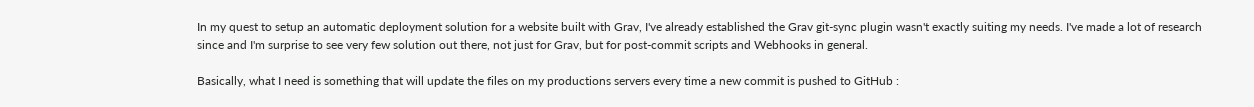In my quest to setup an automatic deployment solution for a website built with Grav, I've already established the Grav git-sync plugin wasn't exactly suiting my needs. I've made a lot of research since and I'm surprise to see very few solution out there, not just for Grav, but for post-commit scripts and Webhooks in general.

Basically, what I need is something that will update the files on my productions servers every time a new commit is pushed to GitHub :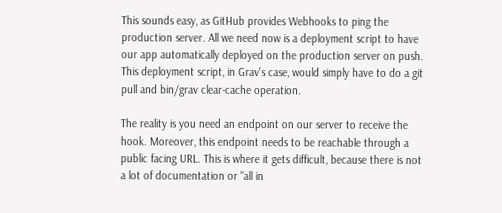This sounds easy, as GitHub provides Webhooks to ping the production server. All we need now is a deployment script to have our app automatically deployed on the production server on push. This deployment script, in Grav's case, would simply have to do a git pull and bin/grav clear-cache operation.

The reality is you need an endpoint on our server to receive the hook. Moreover, this endpoint needs to be reachable through a public facing URL. This is where it gets difficult, because there is not a lot of documentation or "all in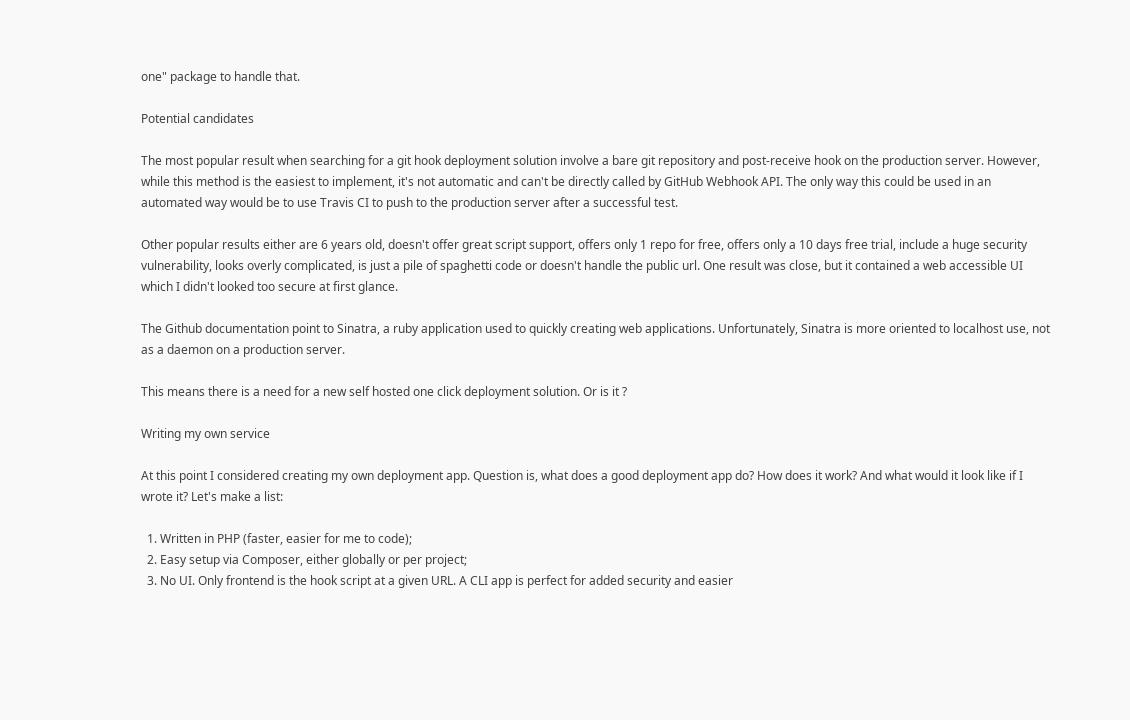one" package to handle that.

Potential candidates

The most popular result when searching for a git hook deployment solution involve a bare git repository and post-receive hook on the production server. However, while this method is the easiest to implement, it's not automatic and can't be directly called by GitHub Webhook API. The only way this could be used in an automated way would be to use Travis CI to push to the production server after a successful test.

Other popular results either are 6 years old, doesn't offer great script support, offers only 1 repo for free, offers only a 10 days free trial, include a huge security vulnerability, looks overly complicated, is just a pile of spaghetti code or doesn't handle the public url. One result was close, but it contained a web accessible UI which I didn't looked too secure at first glance.

The Github documentation point to Sinatra, a ruby application used to quickly creating web applications. Unfortunately, Sinatra is more oriented to localhost use, not as a daemon on a production server.

This means there is a need for a new self hosted one click deployment solution. Or is it ?

Writing my own service

At this point I considered creating my own deployment app. Question is, what does a good deployment app do? How does it work? And what would it look like if I wrote it? Let's make a list:

  1. Written in PHP (faster, easier for me to code);
  2. Easy setup via Composer, either globally or per project;
  3. No UI. Only frontend is the hook script at a given URL. A CLI app is perfect for added security and easier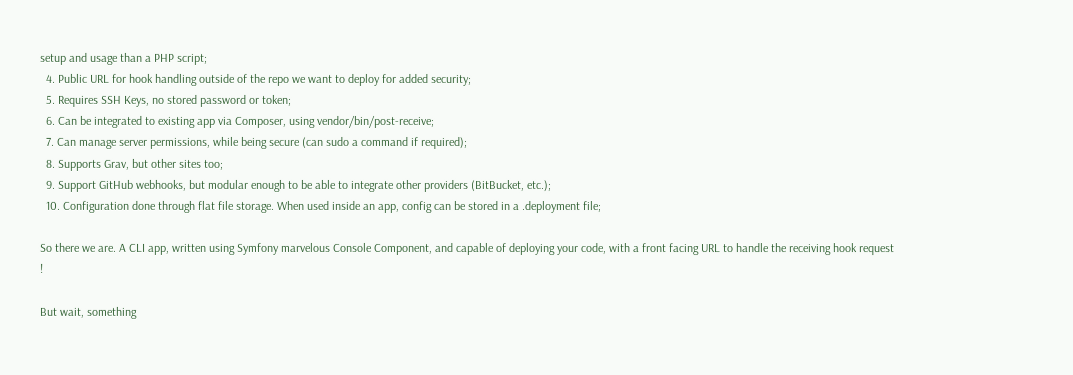setup and usage than a PHP script;
  4. Public URL for hook handling outside of the repo we want to deploy for added security;
  5. Requires SSH Keys, no stored password or token;
  6. Can be integrated to existing app via Composer, using vendor/bin/post-receive;
  7. Can manage server permissions, while being secure (can sudo a command if required);
  8. Supports Grav, but other sites too;
  9. Support GitHub webhooks, but modular enough to be able to integrate other providers (BitBucket, etc.);
  10. Configuration done through flat file storage. When used inside an app, config can be stored in a .deployment file;

So there we are. A CLI app, written using Symfony marvelous Console Component, and capable of deploying your code, with a front facing URL to handle the receiving hook request !

But wait, something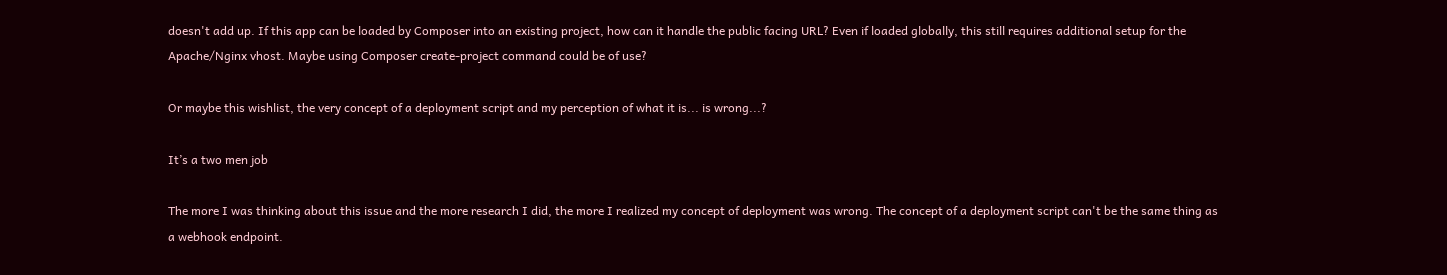doesn't add up. If this app can be loaded by Composer into an existing project, how can it handle the public facing URL? Even if loaded globally, this still requires additional setup for the Apache/Nginx vhost. Maybe using Composer create-project command could be of use?

Or maybe this wishlist, the very concept of a deployment script and my perception of what it is... is wrong...?

It’s a two men job

The more I was thinking about this issue and the more research I did, the more I realized my concept of deployment was wrong. The concept of a deployment script can't be the same thing as a webhook endpoint.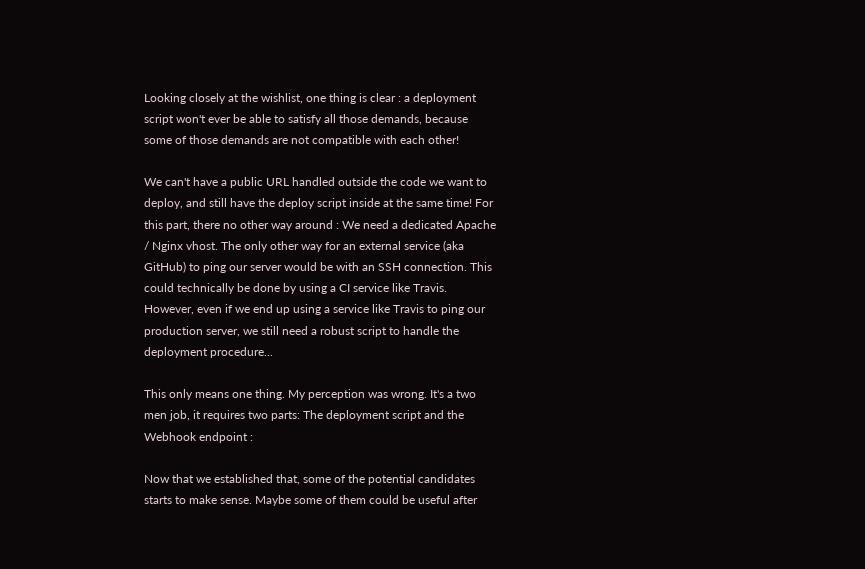Looking closely at the wishlist, one thing is clear : a deployment script won't ever be able to satisfy all those demands, because some of those demands are not compatible with each other!

We can't have a public URL handled outside the code we want to deploy, and still have the deploy script inside at the same time! For this part, there no other way around : We need a dedicated Apache / Nginx vhost. The only other way for an external service (aka GitHub) to ping our server would be with an SSH connection. This could technically be done by using a CI service like Travis. However, even if we end up using a service like Travis to ping our production server, we still need a robust script to handle the deployment procedure...

This only means one thing. My perception was wrong. It's a two men job, it requires two parts: The deployment script and the Webhook endpoint :

Now that we established that, some of the potential candidates starts to make sense. Maybe some of them could be useful after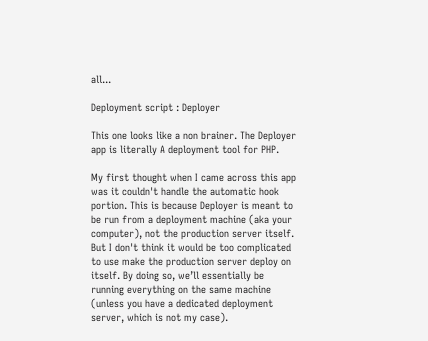all...

Deployment script : Deployer

This one looks like a non brainer. The Deployer app is literally A deployment tool for PHP.

My first thought when I came across this app was it couldn't handle the automatic hook portion. This is because Deployer is meant to be run from a deployment machine (aka your computer), not the production server itself. But I don't think it would be too complicated to use make the production server deploy on itself. By doing so, we’ll essentially be running everything on the same machine (unless you have a dedicated deployment server, which is not my case).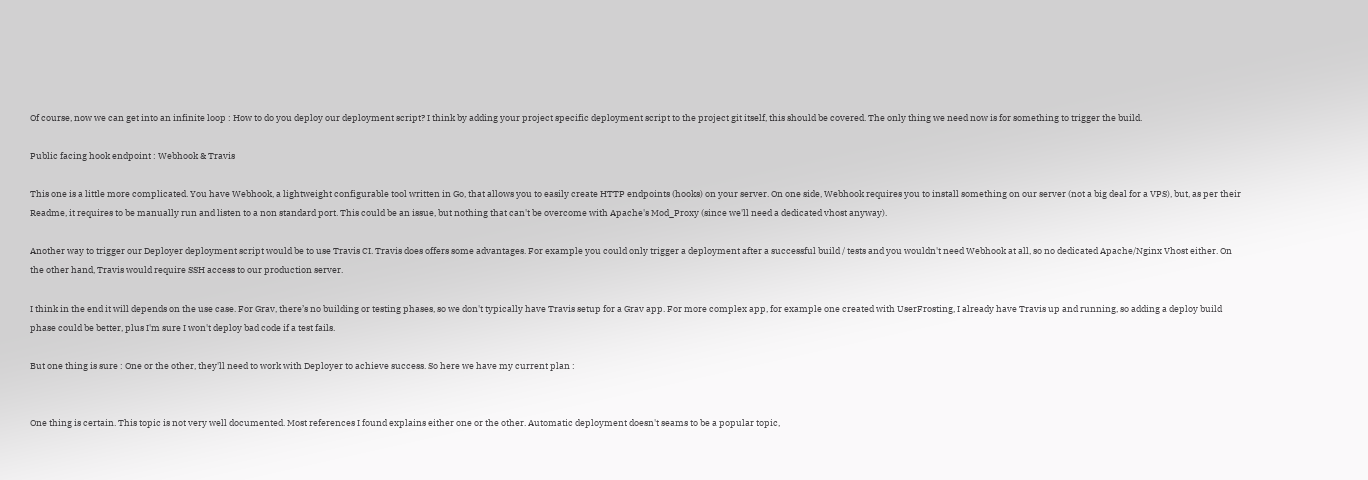Of course, now we can get into an infinite loop : How to do you deploy our deployment script? I think by adding your project specific deployment script to the project git itself, this should be covered. The only thing we need now is for something to trigger the build.

Public facing hook endpoint : Webhook & Travis

This one is a little more complicated. You have Webhook, a lightweight configurable tool written in Go, that allows you to easily create HTTP endpoints (hooks) on your server. On one side, Webhook requires you to install something on our server (not a big deal for a VPS), but, as per their Readme, it requires to be manually run and listen to a non standard port. This could be an issue, but nothing that can't be overcome with Apache's Mod_Proxy (since we'll need a dedicated vhost anyway).

Another way to trigger our Deployer deployment script would be to use Travis CI. Travis does offers some advantages. For example you could only trigger a deployment after a successful build / tests and you wouldn't need Webhook at all, so no dedicated Apache/Nginx Vhost either. On the other hand, Travis would require SSH access to our production server.

I think in the end it will depends on the use case. For Grav, there’s no building or testing phases, so we don't typically have Travis setup for a Grav app. For more complex app, for example one created with UserFrosting, I already have Travis up and running, so adding a deploy build phase could be better, plus I'm sure I won't deploy bad code if a test fails.

But one thing is sure : One or the other, they'll need to work with Deployer to achieve success. So here we have my current plan :


One thing is certain. This topic is not very well documented. Most references I found explains either one or the other. Automatic deployment doesn't seams to be a popular topic,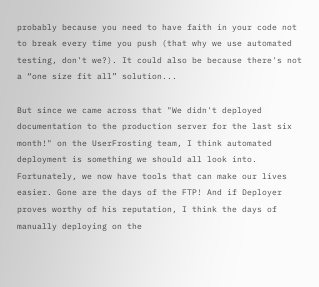probably because you need to have faith in your code not to break every time you push (that why we use automated testing, don't we?). It could also be because there's not a “one size fit all” solution...

But since we came across that "We didn't deployed documentation to the production server for the last six month!" on the UserFrosting team, I think automated deployment is something we should all look into. Fortunately, we now have tools that can make our lives easier. Gone are the days of the FTP! And if Deployer proves worthy of his reputation, I think the days of manually deploying on the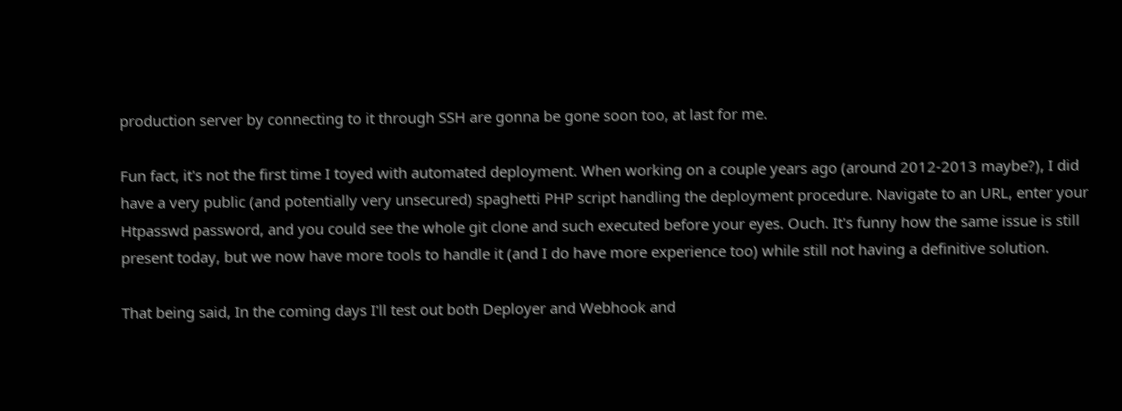production server by connecting to it through SSH are gonna be gone soon too, at last for me.

Fun fact, it's not the first time I toyed with automated deployment. When working on a couple years ago (around 2012-2013 maybe?), I did have a very public (and potentially very unsecured) spaghetti PHP script handling the deployment procedure. Navigate to an URL, enter your Htpasswd password, and you could see the whole git clone and such executed before your eyes. Ouch. It's funny how the same issue is still present today, but we now have more tools to handle it (and I do have more experience too) while still not having a definitive solution.

That being said, In the coming days I'll test out both Deployer and Webhook and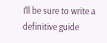I'll be sure to write a definitive guide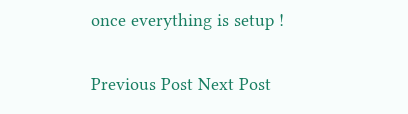once everything is setup !


Previous Post Next Post